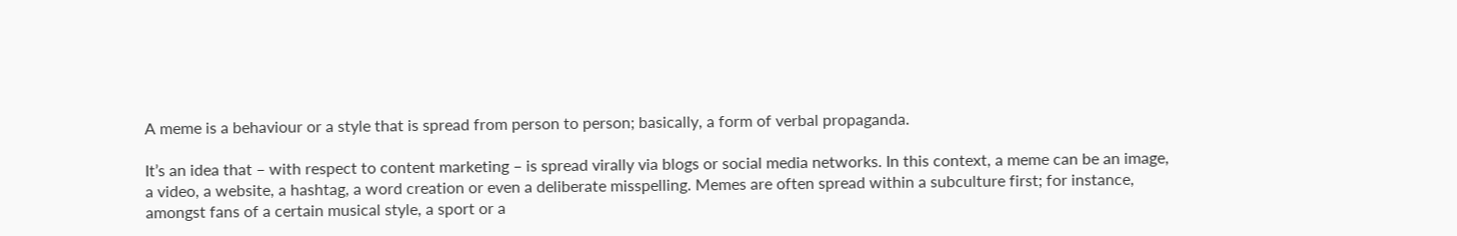A meme is a behaviour or a style that is spread from person to person; basically, a form of verbal propaganda.

It’s an idea that – with respect to content marketing – is spread virally via blogs or social media networks. In this context, a meme can be an image, a video, a website, a hashtag, a word creation or even a deliberate misspelling. Memes are often spread within a subculture first; for instance, amongst fans of a certain musical style, a sport or a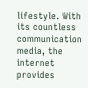lifestyle. With its countless communication media, the internet provides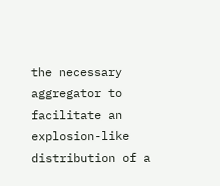the necessary aggregator to facilitate an explosion-like distribution of a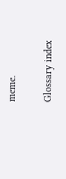meme.

Glossary index